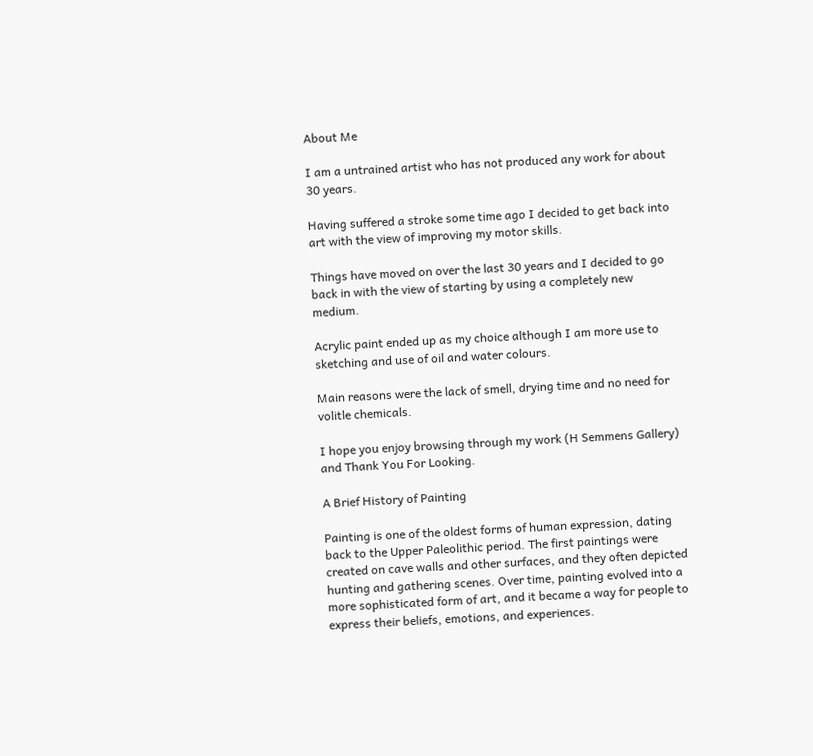About Me

I am a untrained artist who has not produced any work for about 30 years.

Having suffered a stroke some time ago I decided to get back into art with the view of improving my motor skills.

Things have moved on over the last 30 years and I decided to go back in with the view of starting by using a completely new medium.

Acrylic paint ended up as my choice although I am more use to sketching and use of oil and water colours.

Main reasons were the lack of smell, drying time and no need for volitle chemicals.

I hope you enjoy browsing through my work (H Semmens Gallery) and Thank You For Looking.

A Brief History of Painting

Painting is one of the oldest forms of human expression, dating back to the Upper Paleolithic period. The first paintings were created on cave walls and other surfaces, and they often depicted hunting and gathering scenes. Over time, painting evolved into a more sophisticated form of art, and it became a way for people to express their beliefs, emotions, and experiences.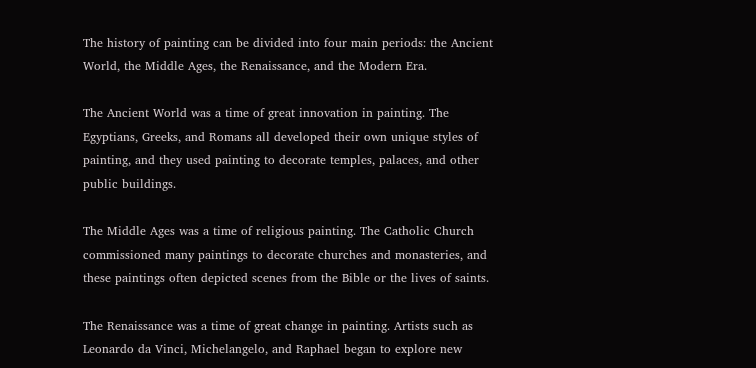The history of painting can be divided into four main periods: the Ancient World, the Middle Ages, the Renaissance, and the Modern Era.

The Ancient World was a time of great innovation in painting. The Egyptians, Greeks, and Romans all developed their own unique styles of painting, and they used painting to decorate temples, palaces, and other public buildings.

The Middle Ages was a time of religious painting. The Catholic Church commissioned many paintings to decorate churches and monasteries, and these paintings often depicted scenes from the Bible or the lives of saints.

The Renaissance was a time of great change in painting. Artists such as Leonardo da Vinci, Michelangelo, and Raphael began to explore new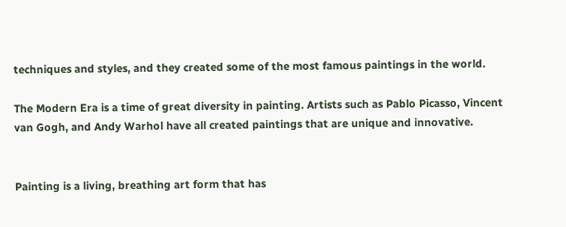techniques and styles, and they created some of the most famous paintings in the world.

The Modern Era is a time of great diversity in painting. Artists such as Pablo Picasso, Vincent van Gogh, and Andy Warhol have all created paintings that are unique and innovative.


Painting is a living, breathing art form that has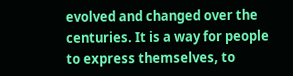evolved and changed over the centuries. It is a way for people to express themselves, to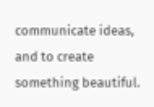communicate ideas, and to create something beautiful.